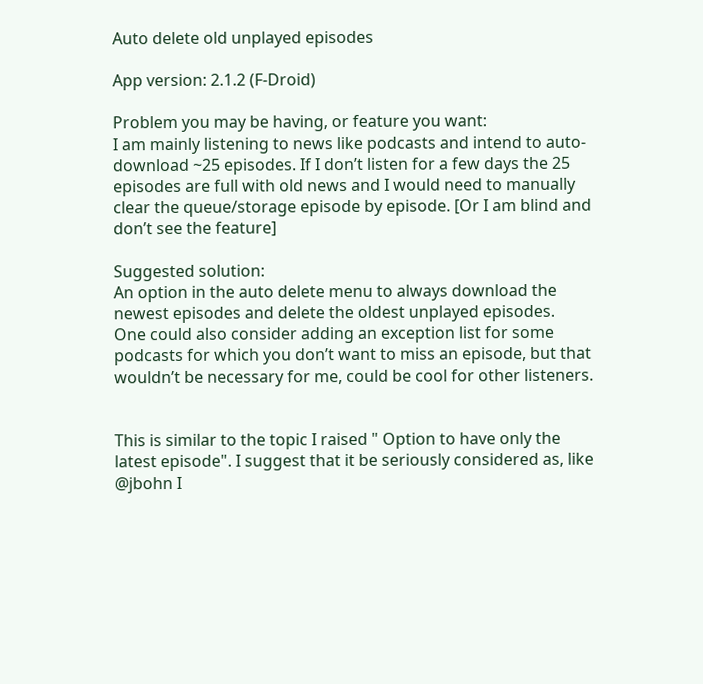Auto delete old unplayed episodes

App version: 2.1.2 (F-Droid)

Problem you may be having, or feature you want:
I am mainly listening to news like podcasts and intend to auto-download ~25 episodes. If I don’t listen for a few days the 25 episodes are full with old news and I would need to manually clear the queue/storage episode by episode. [Or I am blind and don’t see the feature]

Suggested solution:
An option in the auto delete menu to always download the newest episodes and delete the oldest unplayed episodes.
One could also consider adding an exception list for some podcasts for which you don’t want to miss an episode, but that wouldn’t be necessary for me, could be cool for other listeners.


This is similar to the topic I raised " Option to have only the latest episode". I suggest that it be seriously considered as, like @jbohn I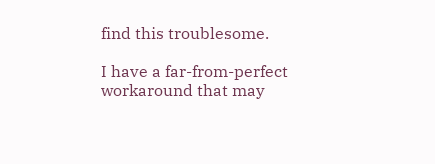find this troublesome.

I have a far-from-perfect workaround that may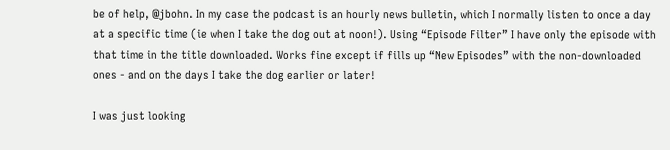be of help, @jbohn. In my case the podcast is an hourly news bulletin, which I normally listen to once a day at a specific time (ie when I take the dog out at noon!). Using “Episode Filter” I have only the episode with that time in the title downloaded. Works fine except if fills up “New Episodes” with the non-downloaded ones - and on the days I take the dog earlier or later!

I was just looking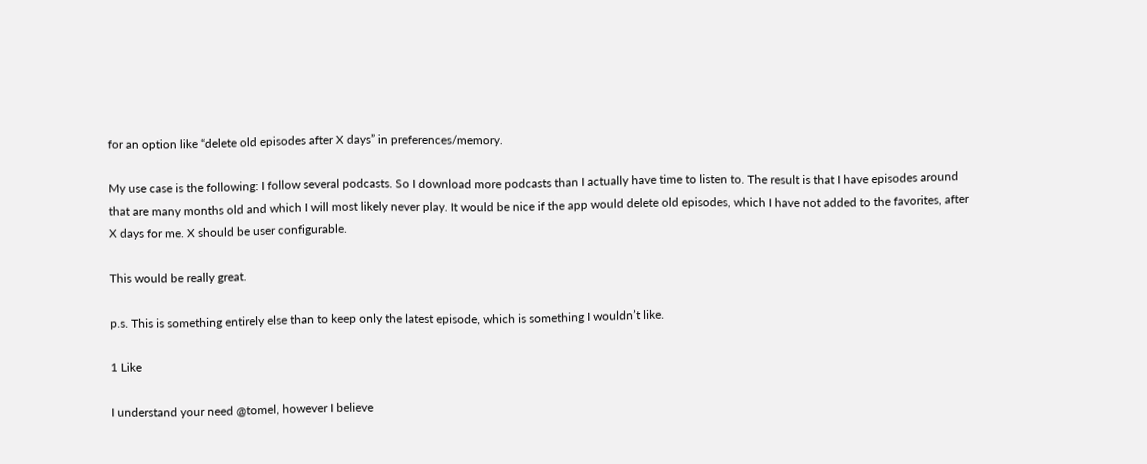for an option like “delete old episodes after X days” in preferences/memory.

My use case is the following: I follow several podcasts. So I download more podcasts than I actually have time to listen to. The result is that I have episodes around that are many months old and which I will most likely never play. It would be nice if the app would delete old episodes, which I have not added to the favorites, after X days for me. X should be user configurable.

This would be really great.

p.s. This is something entirely else than to keep only the latest episode, which is something I wouldn’t like.

1 Like

I understand your need @tomel, however I believe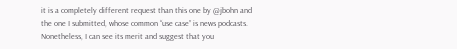it is a completely different request than this one by @jbohn and the one I submitted, whose common “use case” is news podcasts. Nonetheless, I can see its merit and suggest that you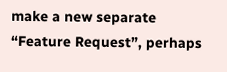make a new separate “Feature Request”, perhaps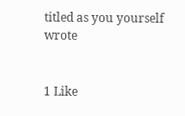titled as you yourself wrote


1 Like